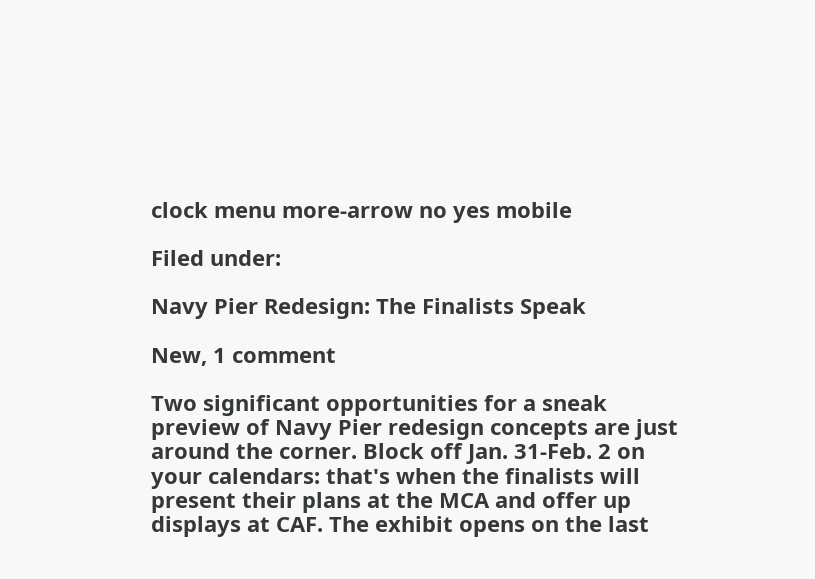clock menu more-arrow no yes mobile

Filed under:

Navy Pier Redesign: The Finalists Speak

New, 1 comment

Two significant opportunities for a sneak preview of Navy Pier redesign concepts are just around the corner. Block off Jan. 31-Feb. 2 on your calendars: that's when the finalists will present their plans at the MCA and offer up displays at CAF. The exhibit opens on the last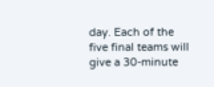day. Each of the five final teams will give a 30-minute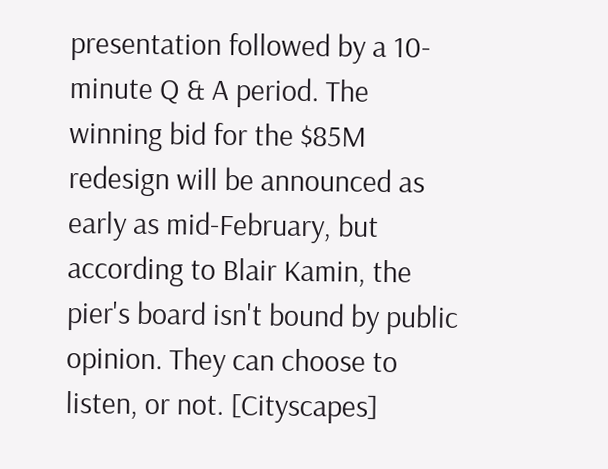presentation followed by a 10-minute Q & A period. The winning bid for the $85M redesign will be announced as early as mid-February, but according to Blair Kamin, the pier's board isn't bound by public opinion. They can choose to listen, or not. [Cityscapes]